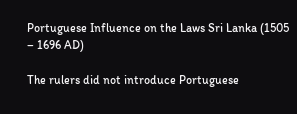Portuguese Influence on the Laws Sri Lanka (1505 – 1696 AD)

The rulers did not introduce Portuguese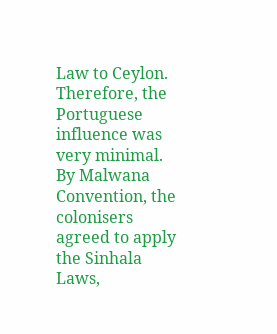Law to Ceylon. Therefore, the Portuguese influence was very minimal. By Malwana Convention, the colonisers agreed to apply the Sinhala Laws,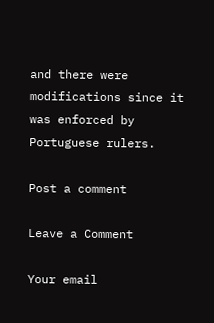and there were modifications since it was enforced by Portuguese rulers.

Post a comment

Leave a Comment

Your email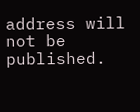address will not be published.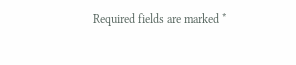Required fields are marked *